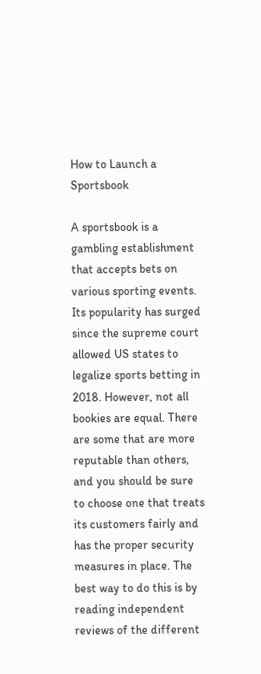How to Launch a Sportsbook

A sportsbook is a gambling establishment that accepts bets on various sporting events. Its popularity has surged since the supreme court allowed US states to legalize sports betting in 2018. However, not all bookies are equal. There are some that are more reputable than others, and you should be sure to choose one that treats its customers fairly and has the proper security measures in place. The best way to do this is by reading independent reviews of the different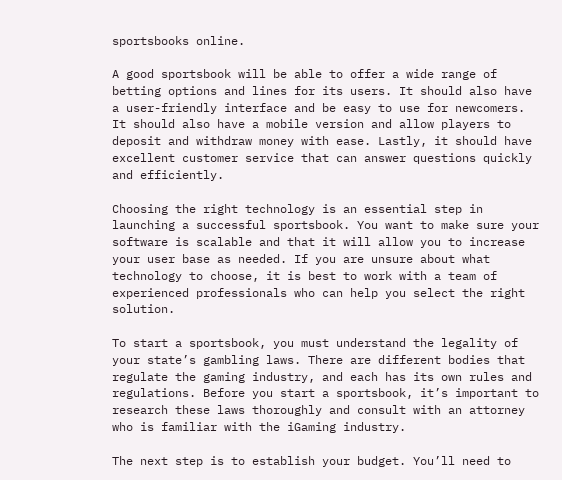sportsbooks online.

A good sportsbook will be able to offer a wide range of betting options and lines for its users. It should also have a user-friendly interface and be easy to use for newcomers. It should also have a mobile version and allow players to deposit and withdraw money with ease. Lastly, it should have excellent customer service that can answer questions quickly and efficiently.

Choosing the right technology is an essential step in launching a successful sportsbook. You want to make sure your software is scalable and that it will allow you to increase your user base as needed. If you are unsure about what technology to choose, it is best to work with a team of experienced professionals who can help you select the right solution.

To start a sportsbook, you must understand the legality of your state’s gambling laws. There are different bodies that regulate the gaming industry, and each has its own rules and regulations. Before you start a sportsbook, it’s important to research these laws thoroughly and consult with an attorney who is familiar with the iGaming industry.

The next step is to establish your budget. You’ll need to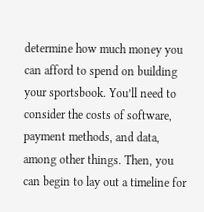determine how much money you can afford to spend on building your sportsbook. You’ll need to consider the costs of software, payment methods, and data, among other things. Then, you can begin to lay out a timeline for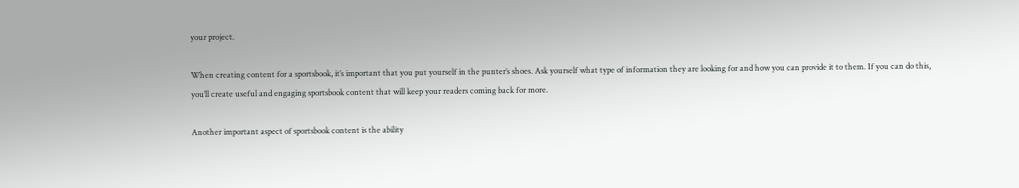your project.

When creating content for a sportsbook, it’s important that you put yourself in the punter’s shoes. Ask yourself what type of information they are looking for and how you can provide it to them. If you can do this, you’ll create useful and engaging sportsbook content that will keep your readers coming back for more.

Another important aspect of sportsbook content is the ability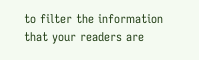to filter the information that your readers are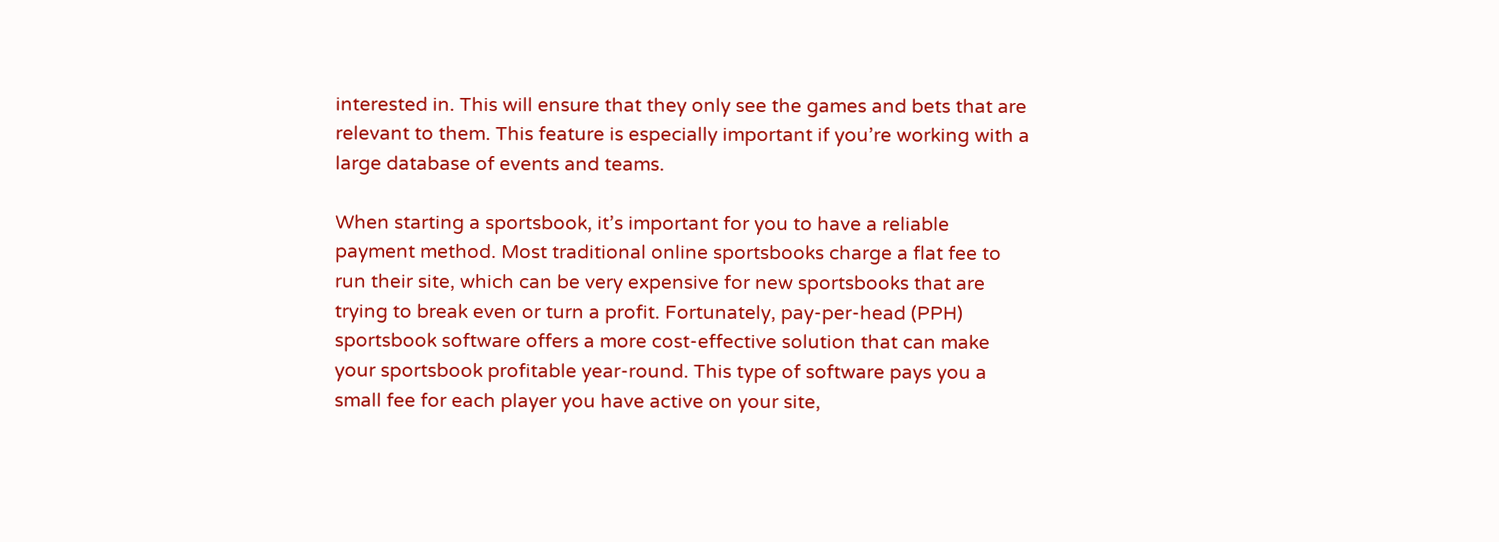interested in. This will ensure that they only see the games and bets that are relevant to them. This feature is especially important if you’re working with a large database of events and teams.

When starting a sportsbook, it’s important for you to have a reliable payment method. Most traditional online sportsbooks charge a flat fee to run their site, which can be very expensive for new sportsbooks that are trying to break even or turn a profit. Fortunately, pay-per-head (PPH) sportsbook software offers a more cost-effective solution that can make your sportsbook profitable year-round. This type of software pays you a small fee for each player you have active on your site,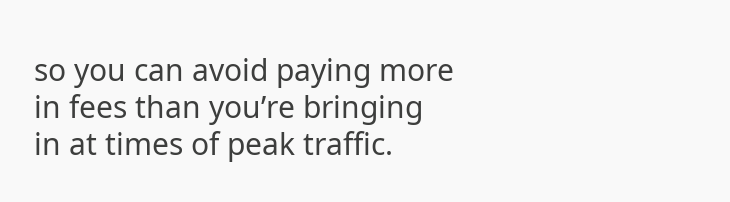so you can avoid paying more in fees than you’re bringing in at times of peak traffic.